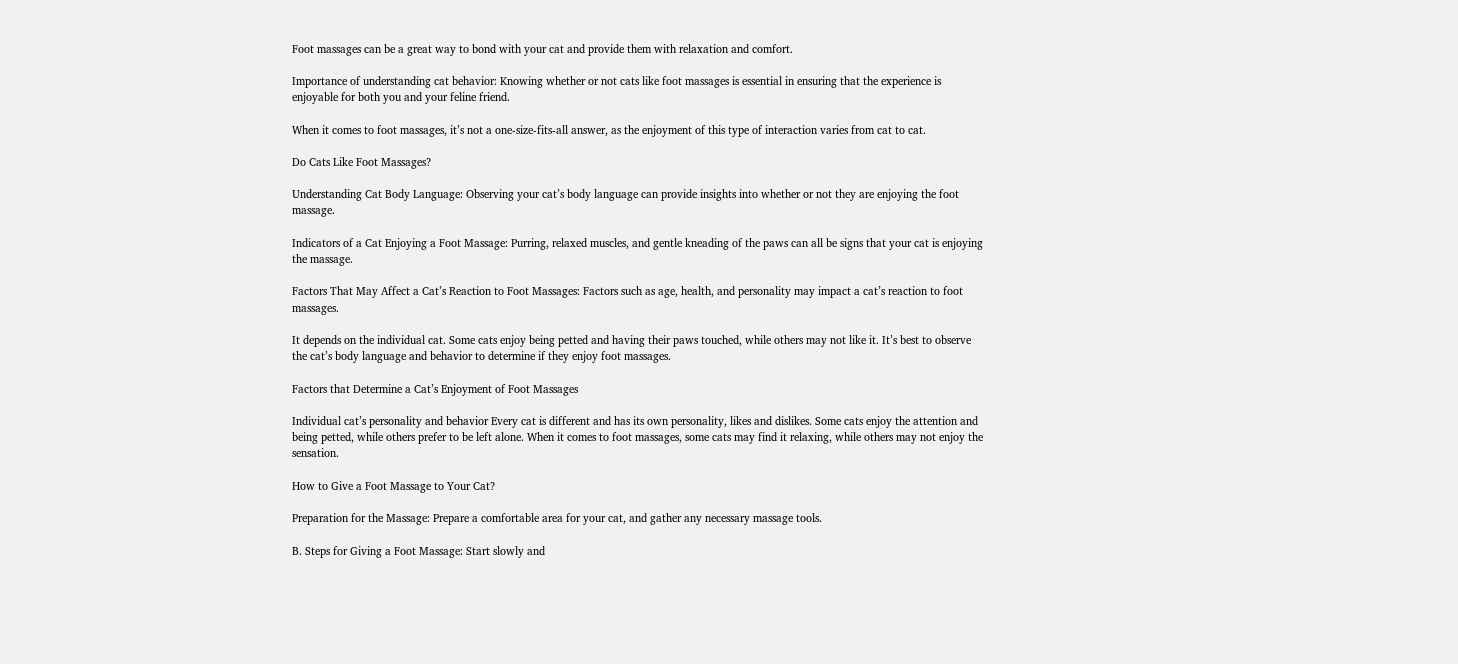Foot massages can be a great way to bond with your cat and provide them with relaxation and comfort.

Importance of understanding cat behavior: Knowing whether or not cats like foot massages is essential in ensuring that the experience is enjoyable for both you and your feline friend.

When it comes to foot massages, it’s not a one-size-fits-all answer, as the enjoyment of this type of interaction varies from cat to cat.

Do Cats Like Foot Massages?

Understanding Cat Body Language: Observing your cat’s body language can provide insights into whether or not they are enjoying the foot massage.

Indicators of a Cat Enjoying a Foot Massage: Purring, relaxed muscles, and gentle kneading of the paws can all be signs that your cat is enjoying the massage.

Factors That May Affect a Cat’s Reaction to Foot Massages: Factors such as age, health, and personality may impact a cat’s reaction to foot massages.

It depends on the individual cat. Some cats enjoy being petted and having their paws touched, while others may not like it. It’s best to observe the cat’s body language and behavior to determine if they enjoy foot massages.

Factors that Determine a Cat’s Enjoyment of Foot Massages

Individual cat’s personality and behavior Every cat is different and has its own personality, likes and dislikes. Some cats enjoy the attention and being petted, while others prefer to be left alone. When it comes to foot massages, some cats may find it relaxing, while others may not enjoy the sensation.

How to Give a Foot Massage to Your Cat?

Preparation for the Massage: Prepare a comfortable area for your cat, and gather any necessary massage tools.

B. Steps for Giving a Foot Massage: Start slowly and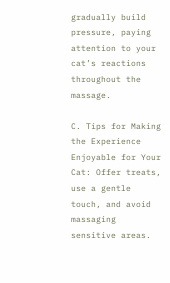gradually build pressure, paying attention to your cat’s reactions throughout the massage.

C. Tips for Making the Experience Enjoyable for Your Cat: Offer treats, use a gentle touch, and avoid massaging sensitive areas.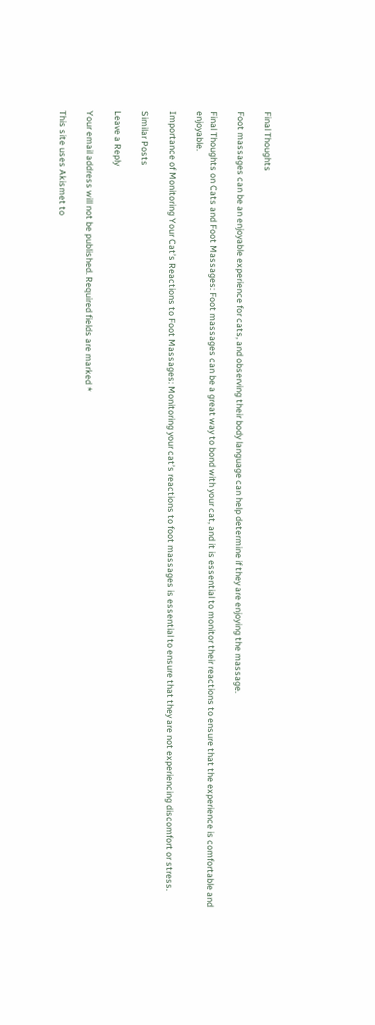Final Thoughts

Foot massages can be an enjoyable experience for cats, and observing their body language can help determine if they are enjoying the massage.

Final Thoughts on Cats and Foot Massages: Foot massages can be a great way to bond with your cat, and it is essential to monitor their reactions to ensure that the experience is comfortable and enjoyable.

Importance of Monitoring Your Cat’s Reactions to Foot Massages: Monitoring your cat’s reactions to foot massages is essential to ensure that they are not experiencing discomfort or stress.

Similar Posts

Leave a Reply

Your email address will not be published. Required fields are marked *

This site uses Akismet to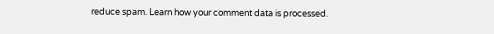reduce spam. Learn how your comment data is processed.